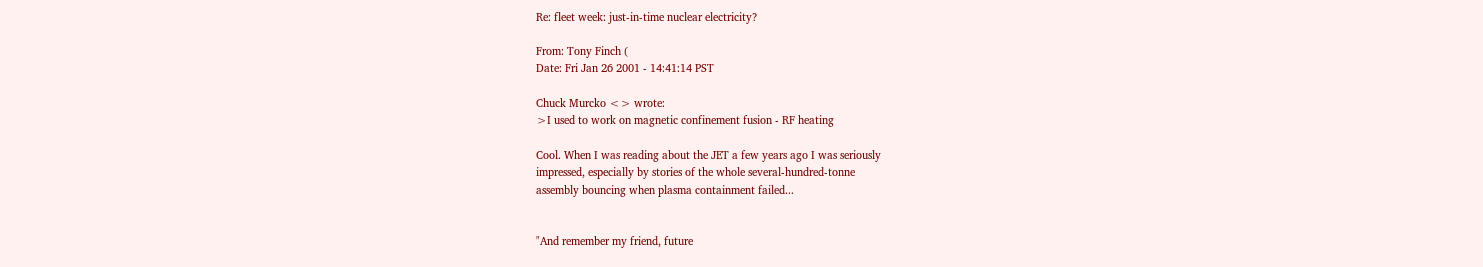Re: fleet week: just-in-time nuclear electricity?

From: Tony Finch (
Date: Fri Jan 26 2001 - 14:41:14 PST

Chuck Murcko <> wrote:
>I used to work on magnetic confinement fusion - RF heating

Cool. When I was reading about the JET a few years ago I was seriously
impressed, especially by stories of the whole several-hundred-tonne
assembly bouncing when plasma containment failed...


"And remember my friend, future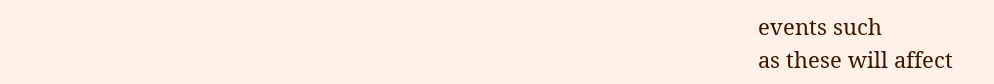events such
as these will affect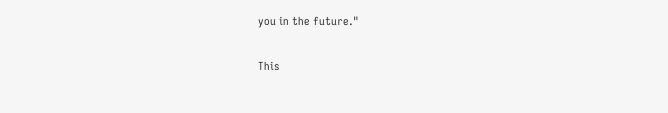you in the future."

This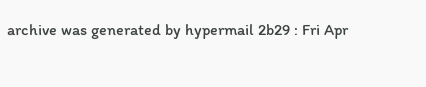archive was generated by hypermail 2b29 : Fri Apr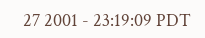27 2001 - 23:19:09 PDT